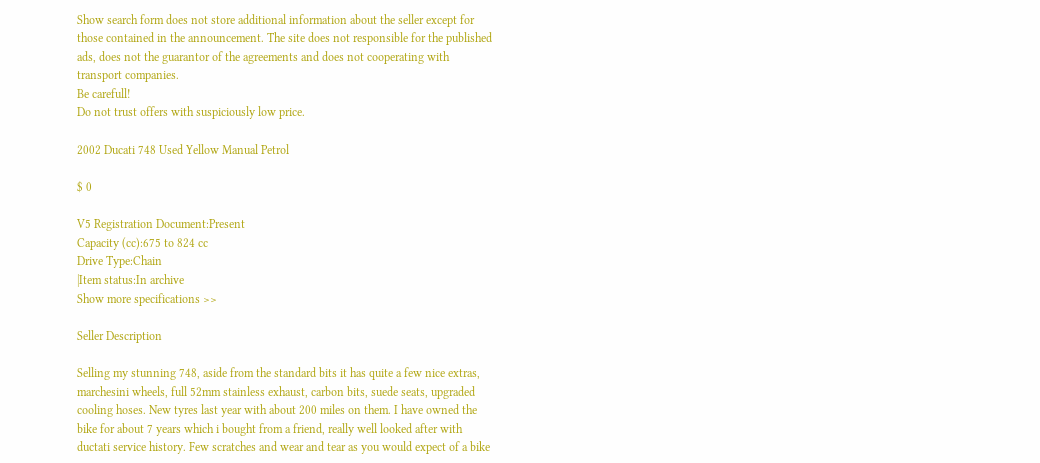Show search form does not store additional information about the seller except for those contained in the announcement. The site does not responsible for the published ads, does not the guarantor of the agreements and does not cooperating with transport companies.
Be carefull!
Do not trust offers with suspiciously low price.

2002 Ducati 748 Used Yellow Manual Petrol

$ 0

V5 Registration Document:Present
Capacity (cc):675 to 824 cc
Drive Type:Chain
|Item status:In archive
Show more specifications >>

Seller Description

Selling my stunning 748, aside from the standard bits it has quite a few nice extras, marchesini wheels, full 52mm stainless exhaust, carbon bits, suede seats, upgraded cooling hoses. New tyres last year with about 200 miles on them. I have owned the bike for about 7 years which i bought from a friend, really well looked after with ductati service history. Few scratches and wear and tear as you would expect of a bike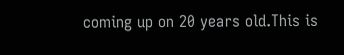coming up on 20 years old.This is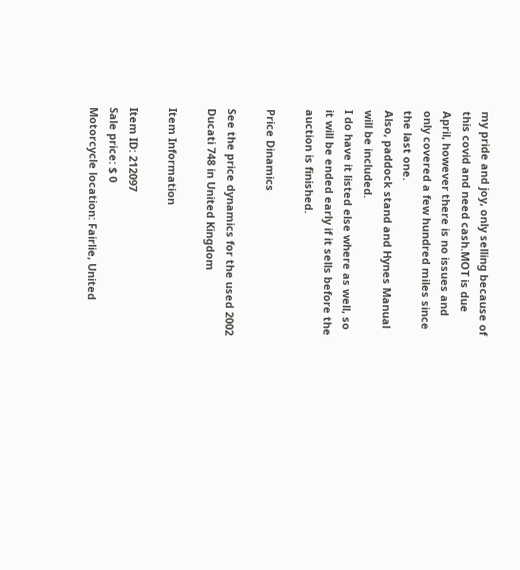my pride and joy, only selling because of this covid and need cash.MOT is due April, however there is no issues and only covered a few hundred miles since the last one.
Also, paddock stand and Hynes Manual will be included.
I do have it listed else where as well, so it will be ended early if it sells before the auction is finished.

Price Dinamics

See the price dynamics for the used 2002 Ducati 748 in United Kingdom

Item Information

Item ID: 212097
Sale price: $ 0
Motorcycle location: Fairlie, United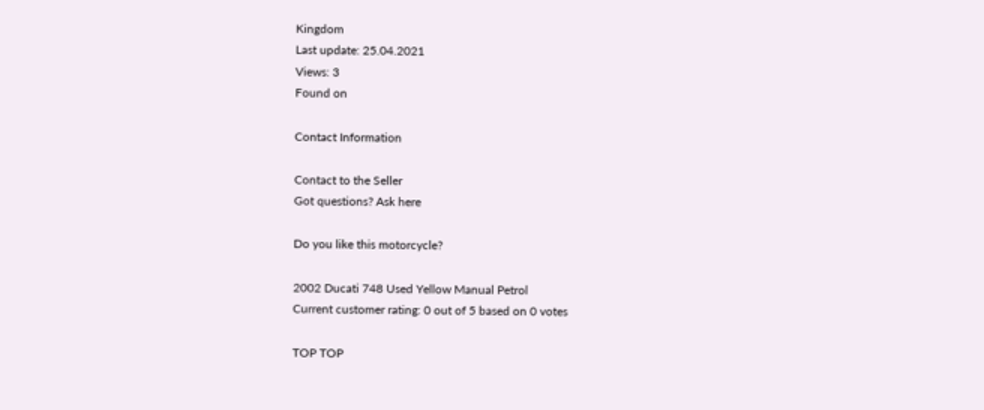Kingdom
Last update: 25.04.2021
Views: 3
Found on

Contact Information

Contact to the Seller
Got questions? Ask here

Do you like this motorcycle?

2002 Ducati 748 Used Yellow Manual Petrol
Current customer rating: 0 out of 5 based on 0 votes

TOP TOP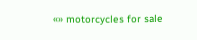«» motorcycles for sale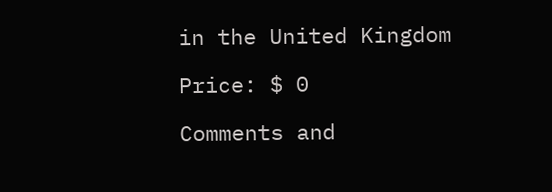in the United Kingdom

Price: $ 0

Comments and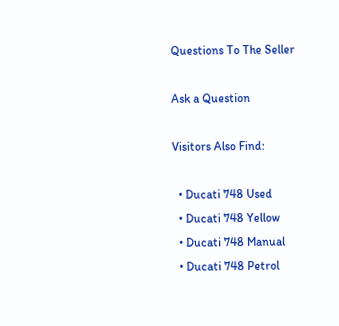Questions To The Seller

Ask a Question

Visitors Also Find:

  • Ducati 748 Used
  • Ducati 748 Yellow
  • Ducati 748 Manual
  • Ducati 748 Petrol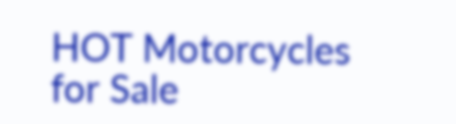HOT Motorcycles for Sale